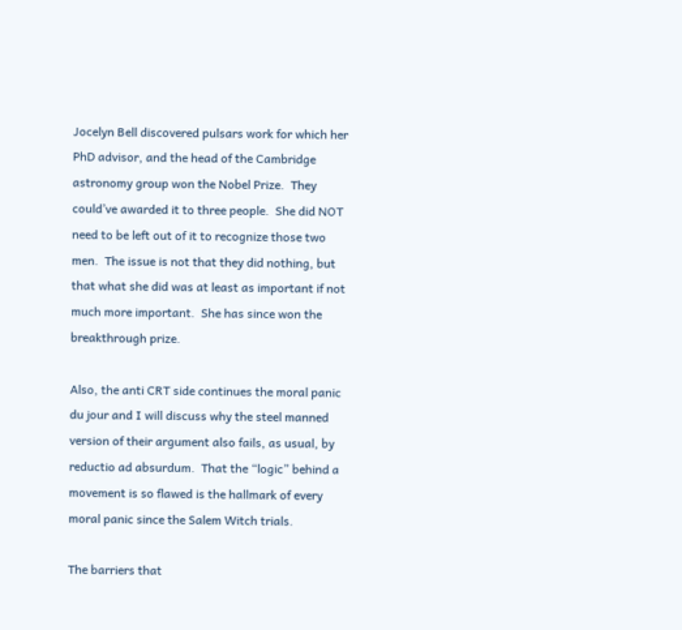Jocelyn Bell discovered pulsars work for which her PhD advisor, and the head of the Cambridge astronomy group won the Nobel Prize.  They could’ve awarded it to three people.  She did NOT need to be left out of it to recognize those two men.  The issue is not that they did nothing, but that what she did was at least as important if not much more important.  She has since won the breakthrough prize.

Also, the anti CRT side continues the moral panic du jour and I will discuss why the steel manned version of their argument also fails, as usual, by reductio ad absurdum.  That the “logic” behind a movement is so flawed is the hallmark of every moral panic since the Salem Witch trials.

The barriers that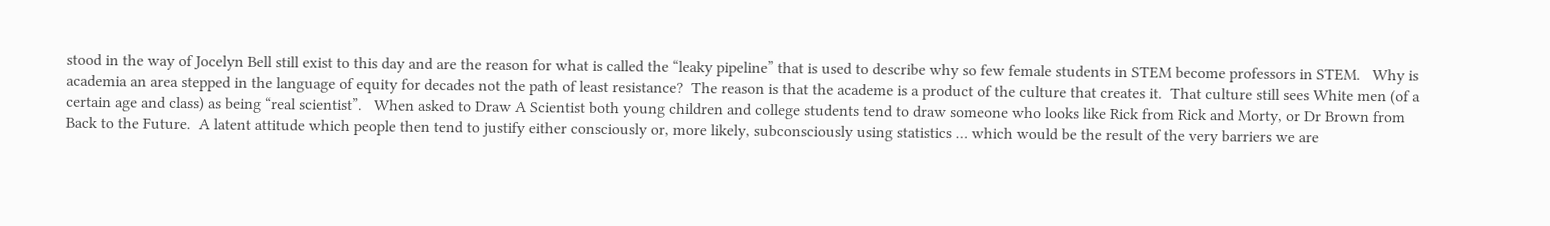stood in the way of Jocelyn Bell still exist to this day and are the reason for what is called the “leaky pipeline” that is used to describe why so few female students in STEM become professors in STEM.   Why is academia an area stepped in the language of equity for decades not the path of least resistance?  The reason is that the academe is a product of the culture that creates it.  That culture still sees White men (of a certain age and class) as being “real scientist”.   When asked to Draw A Scientist both young children and college students tend to draw someone who looks like Rick from Rick and Morty, or Dr Brown from Back to the Future.  A latent attitude which people then tend to justify either consciously or, more likely, subconsciously using statistics … which would be the result of the very barriers we are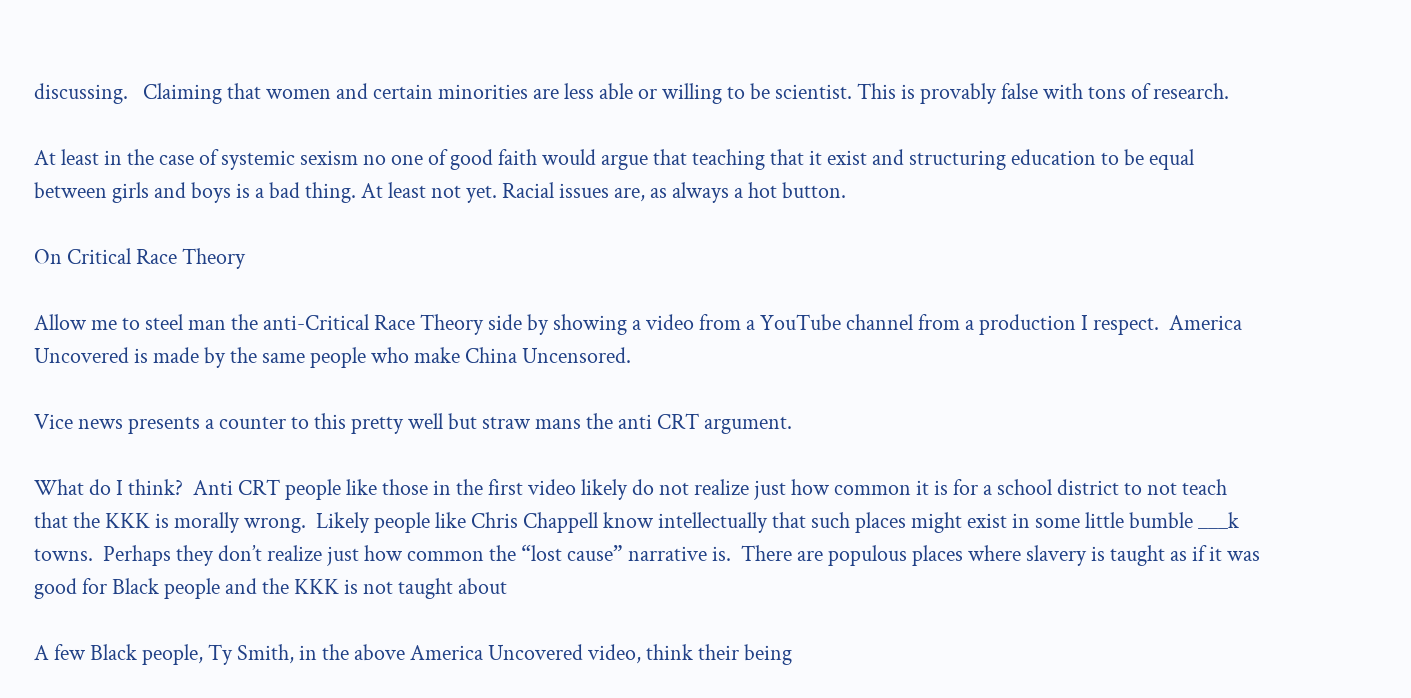discussing.   Claiming that women and certain minorities are less able or willing to be scientist. This is provably false with tons of research.

At least in the case of systemic sexism no one of good faith would argue that teaching that it exist and structuring education to be equal between girls and boys is a bad thing. At least not yet. Racial issues are, as always a hot button.

On Critical Race Theory

Allow me to steel man the anti-Critical Race Theory side by showing a video from a YouTube channel from a production I respect.  America Uncovered is made by the same people who make China Uncensored.

Vice news presents a counter to this pretty well but straw mans the anti CRT argument.

What do I think?  Anti CRT people like those in the first video likely do not realize just how common it is for a school district to not teach that the KKK is morally wrong.  Likely people like Chris Chappell know intellectually that such places might exist in some little bumble ___k towns.  Perhaps they don’t realize just how common the “lost cause” narrative is.  There are populous places where slavery is taught as if it was good for Black people and the KKK is not taught about

A few Black people, Ty Smith, in the above America Uncovered video, think their being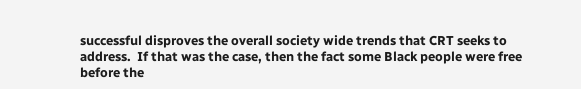successful disproves the overall society wide trends that CRT seeks to address.  If that was the case, then the fact some Black people were free before the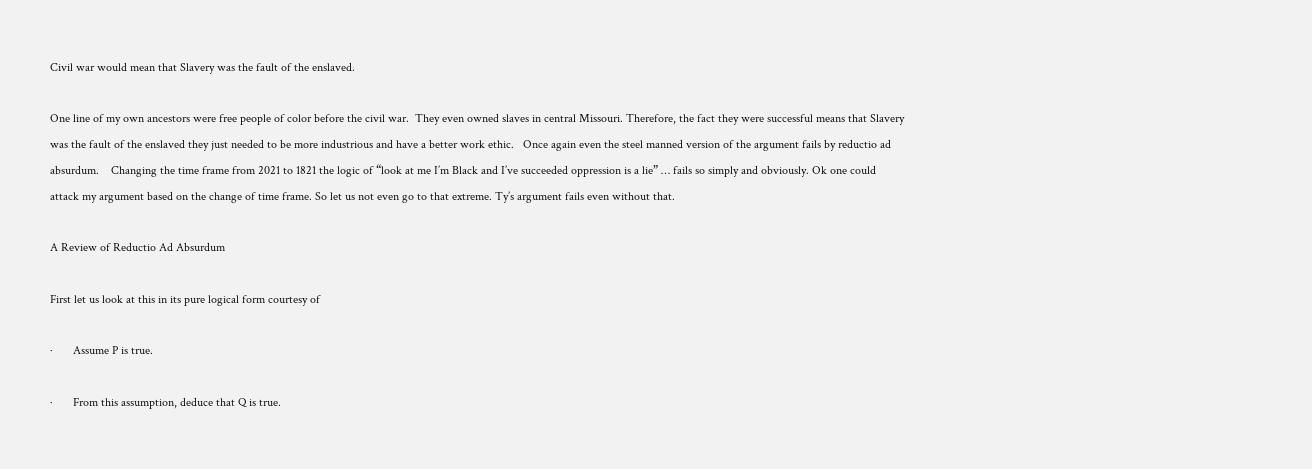Civil war would mean that Slavery was the fault of the enslaved.

One line of my own ancestors were free people of color before the civil war.  They even owned slaves in central Missouri. Therefore, the fact they were successful means that Slavery was the fault of the enslaved they just needed to be more industrious and have a better work ethic.   Once again even the steel manned version of the argument fails by reductio ad absurdum.    Changing the time frame from 2021 to 1821 the logic of “look at me I’m Black and I’ve succeeded oppression is a lie” … fails so simply and obviously. Ok one could attack my argument based on the change of time frame. So let us not even go to that extreme. Ty’s argument fails even without that.

A Review of Reductio Ad Absurdum

First let us look at this in its pure logical form courtesy of

·       Assume P is true.

·       From this assumption, deduce that Q is true.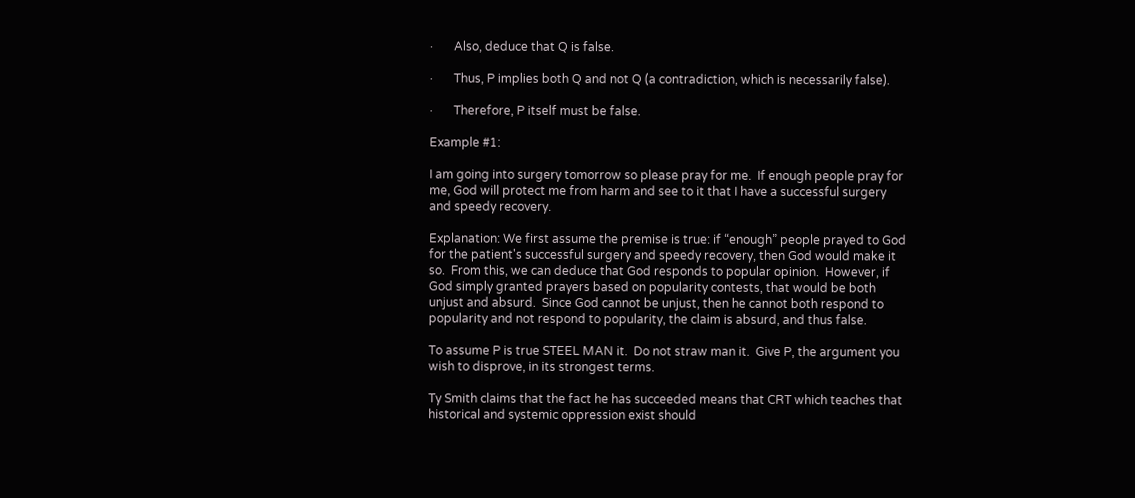·       Also, deduce that Q is false.

·       Thus, P implies both Q and not Q (a contradiction, which is necessarily false).

·       Therefore, P itself must be false.

Example #1:

I am going into surgery tomorrow so please pray for me.  If enough people pray for me, God will protect me from harm and see to it that I have a successful surgery and speedy recovery.

Explanation: We first assume the premise is true: if “enough” people prayed to God for the patient's successful surgery and speedy recovery, then God would make it so.  From this, we can deduce that God responds to popular opinion.  However, if God simply granted prayers based on popularity contests, that would be both unjust and absurd.  Since God cannot be unjust, then he cannot both respond to popularity and not respond to popularity, the claim is absurd, and thus false.

To assume P is true STEEL MAN it.  Do not straw man it.  Give P, the argument you wish to disprove, in its strongest terms.

Ty Smith claims that the fact he has succeeded means that CRT which teaches that historical and systemic oppression exist should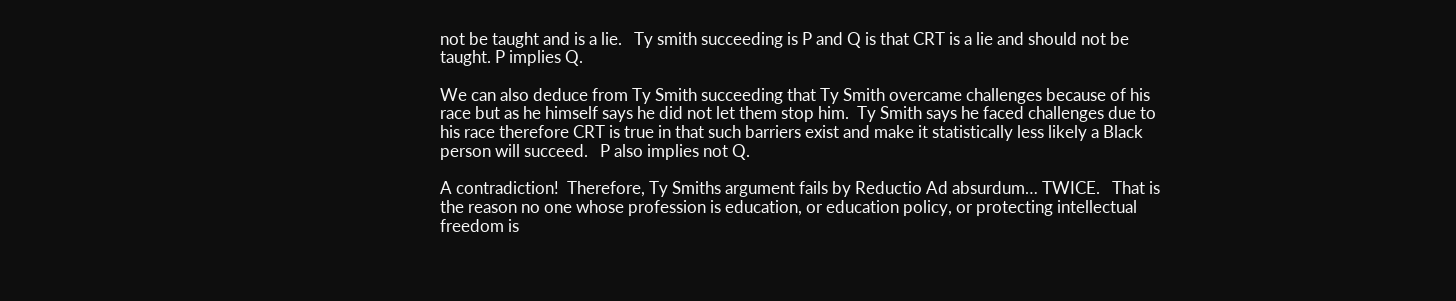not be taught and is a lie.   Ty smith succeeding is P and Q is that CRT is a lie and should not be taught. P implies Q.

We can also deduce from Ty Smith succeeding that Ty Smith overcame challenges because of his race but as he himself says he did not let them stop him.  Ty Smith says he faced challenges due to his race therefore CRT is true in that such barriers exist and make it statistically less likely a Black person will succeed.   P also implies not Q.

A contradiction!  Therefore, Ty Smiths argument fails by Reductio Ad absurdum… TWICE.   That is the reason no one whose profession is education, or education policy, or protecting intellectual freedom is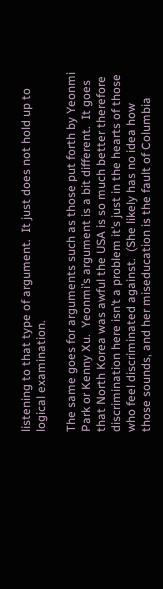listening to that type of argument.  It just does not hold up to logical examination.

The same goes for arguments such as those put forth by Yeonmi Park or Kenny Xu.  Yeonmi’s argument is a bit different.  It goes that North Korea was awful the USA is so much better therefore discrimination here isn’t a problem it’s just in the hearts of those who feel discriminated against.  (She likely has no idea how those sounds, and her miseducation is the fault of Columbia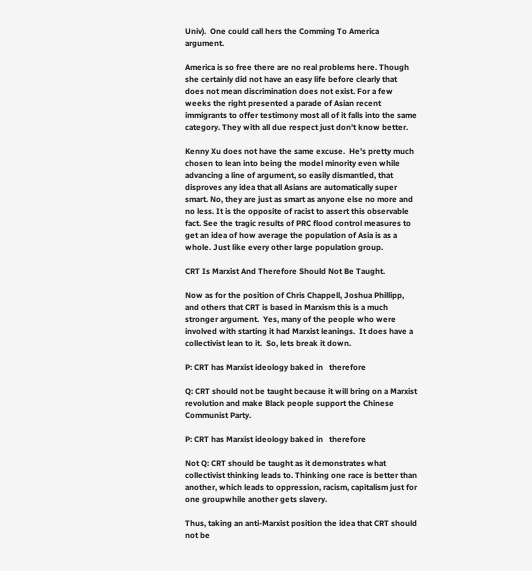Univ).  One could call hers the Comming To America argument.

America is so free there are no real problems here. Though she certainly did not have an easy life before clearly that does not mean discrimination does not exist. For a few weeks the right presented a parade of Asian recent immigrants to offer testimony most all of it falls into the same category. They with all due respect just don’t know better.

Kenny Xu does not have the same excuse.  He’s pretty much chosen to lean into being the model minority even while advancing a line of argument, so easily dismantled, that disproves any idea that all Asians are automatically super smart. No, they are just as smart as anyone else no more and no less. It is the opposite of racist to assert this observable fact. See the tragic results of PRC flood control measures to get an idea of how average the population of Asia is as a whole. Just like every other large population group.

CRT Is Marxist And Therefore Should Not Be Taught.

Now as for the position of Chris Chappell, Joshua Phillipp, and others that CRT is based in Marxism this is a much stronger argument.  Yes, many of the people who were involved with starting it had Marxist leanings.  It does have a collectivist lean to it.  So, lets break it down.

P: CRT has Marxist ideology baked in   therefore

Q: CRT should not be taught because it will bring on a Marxist revolution and make Black people support the Chinese Communist Party.

P: CRT has Marxist ideology baked in   therefore

Not Q: CRT should be taught as it demonstrates what collectivist thinking leads to. Thinking one race is better than another, which leads to oppression, racism, capitalism just for one groupwhile another gets slavery.

Thus, taking an anti-Marxist position the idea that CRT should not be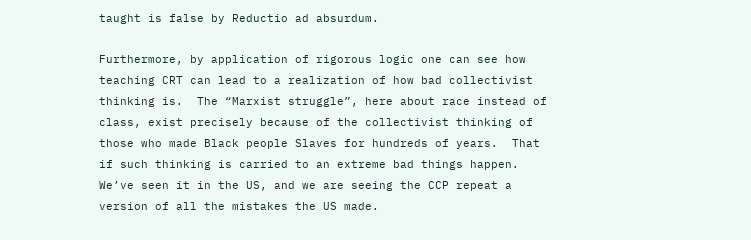taught is false by Reductio ad absurdum.

Furthermore, by application of rigorous logic one can see how teaching CRT can lead to a realization of how bad collectivist thinking is.  The “Marxist struggle”, here about race instead of class, exist precisely because of the collectivist thinking of those who made Black people Slaves for hundreds of years.  That if such thinking is carried to an extreme bad things happen.  We’ve seen it in the US, and we are seeing the CCP repeat a version of all the mistakes the US made.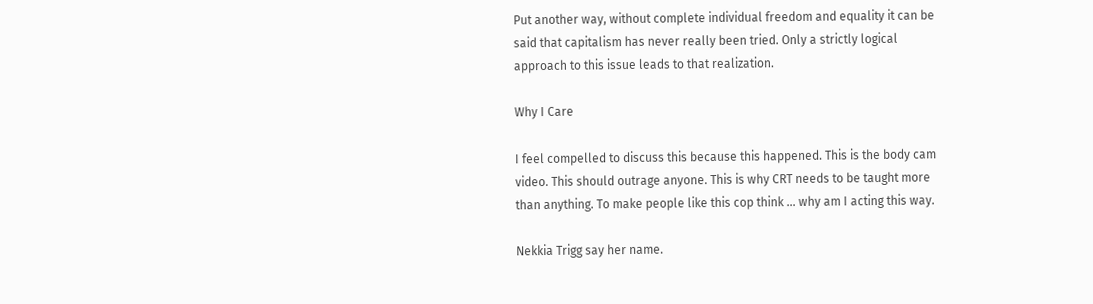Put another way, without complete individual freedom and equality it can be said that capitalism has never really been tried. Only a strictly logical approach to this issue leads to that realization.

Why I Care

I feel compelled to discuss this because this happened. This is the body cam video. This should outrage anyone. This is why CRT needs to be taught more than anything. To make people like this cop think … why am I acting this way.

Nekkia Trigg say her name.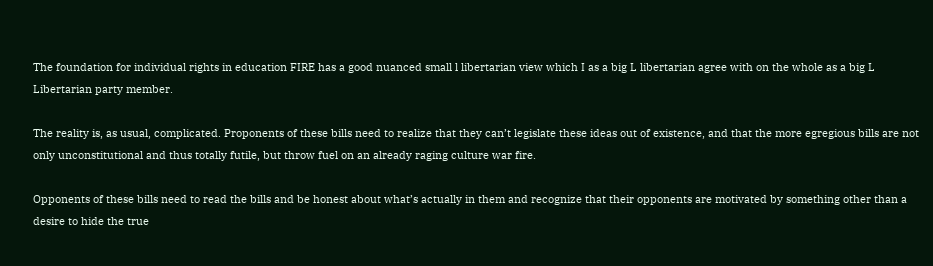The foundation for individual rights in education FIRE has a good nuanced small l libertarian view which I as a big L libertarian agree with on the whole as a big L Libertarian party member.

The reality is, as usual, complicated. Proponents of these bills need to realize that they can’t legislate these ideas out of existence, and that the more egregious bills are not only unconstitutional and thus totally futile, but throw fuel on an already raging culture war fire.

Opponents of these bills need to read the bills and be honest about what’s actually in them and recognize that their opponents are motivated by something other than a desire to hide the true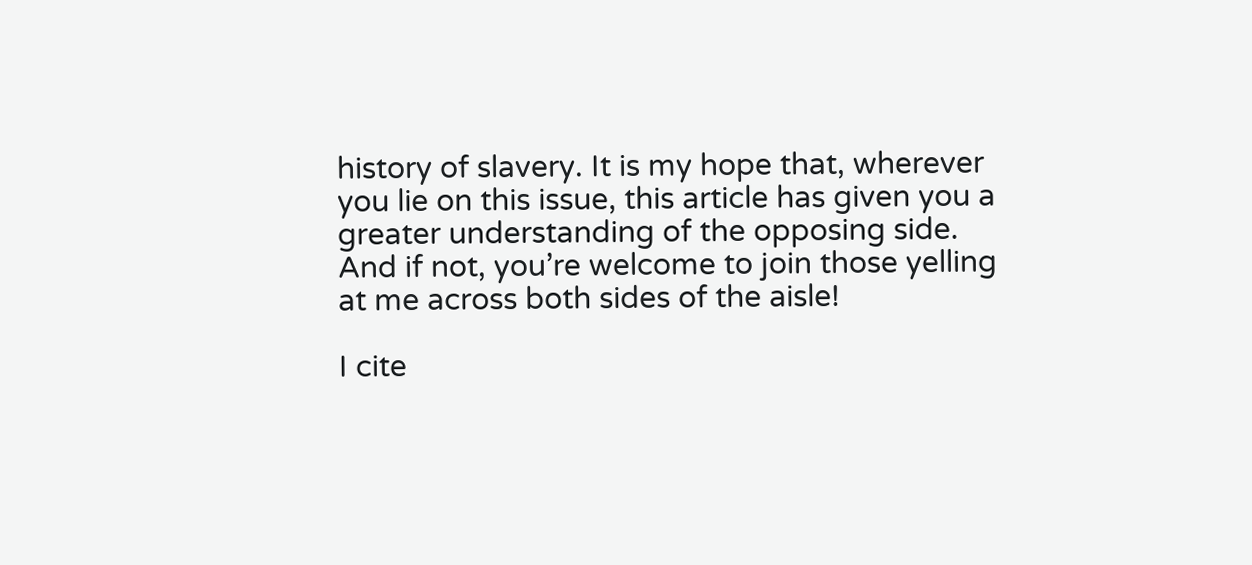history of slavery. It is my hope that, wherever you lie on this issue, this article has given you a greater understanding of the opposing side. And if not, you’re welcome to join those yelling at me across both sides of the aisle!

I cite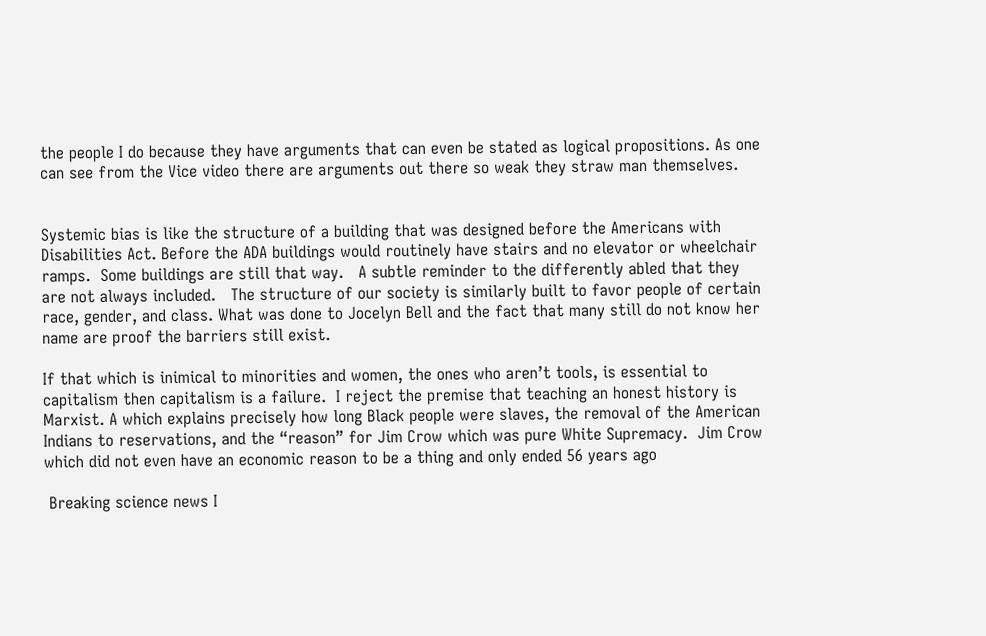the people I do because they have arguments that can even be stated as logical propositions. As one can see from the Vice video there are arguments out there so weak they straw man themselves.


Systemic bias is like the structure of a building that was designed before the Americans with Disabilities Act. Before the ADA buildings would routinely have stairs and no elevator or wheelchair ramps.  Some buildings are still that way.   A subtle reminder to the differently abled that they are not always included.   The structure of our society is similarly built to favor people of certain race, gender, and class. What was done to Jocelyn Bell and the fact that many still do not know her name are proof the barriers still exist.

If that which is inimical to minorities and women, the ones who aren’t tools, is essential to capitalism then capitalism is a failure.  I reject the premise that teaching an honest history is Marxist. A which explains precisely how long Black people were slaves, the removal of the American Indians to reservations, and the “reason” for Jim Crow which was pure White Supremacy.  Jim Crow which did not even have an economic reason to be a thing and only ended 56 years ago

 Breaking science news I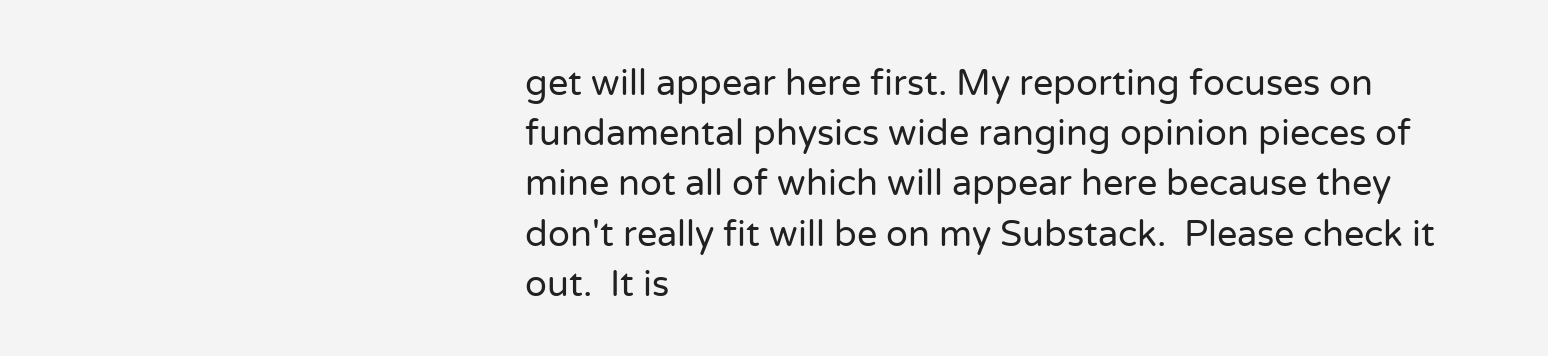get will appear here first. My reporting focuses on fundamental physics wide ranging opinion pieces of mine not all of which will appear here because they don't really fit will be on my Substack.  Please check it out.  It is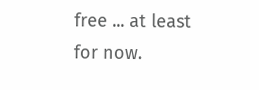free ... at least for now.